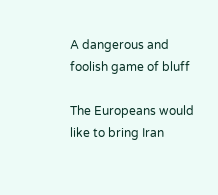A dangerous and foolish game of bluff

The Europeans would like to bring Iran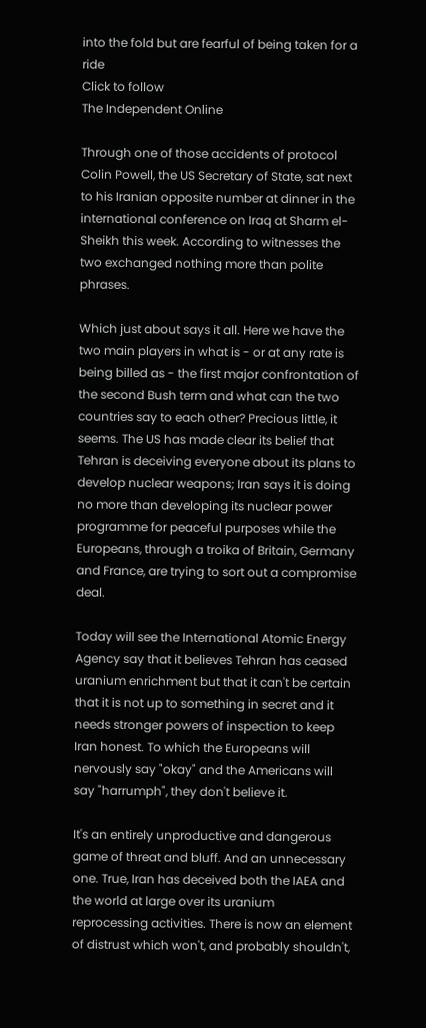into the fold but are fearful of being taken for a ride
Click to follow
The Independent Online

Through one of those accidents of protocol Colin Powell, the US Secretary of State, sat next to his Iranian opposite number at dinner in the international conference on Iraq at Sharm el-Sheikh this week. According to witnesses the two exchanged nothing more than polite phrases.

Which just about says it all. Here we have the two main players in what is - or at any rate is being billed as - the first major confrontation of the second Bush term and what can the two countries say to each other? Precious little, it seems. The US has made clear its belief that Tehran is deceiving everyone about its plans to develop nuclear weapons; Iran says it is doing no more than developing its nuclear power programme for peaceful purposes while the Europeans, through a troika of Britain, Germany and France, are trying to sort out a compromise deal.

Today will see the International Atomic Energy Agency say that it believes Tehran has ceased uranium enrichment but that it can't be certain that it is not up to something in secret and it needs stronger powers of inspection to keep Iran honest. To which the Europeans will nervously say "okay" and the Americans will say "harrumph", they don't believe it.

It's an entirely unproductive and dangerous game of threat and bluff. And an unnecessary one. True, Iran has deceived both the IAEA and the world at large over its uranium reprocessing activities. There is now an element of distrust which won't, and probably shouldn't,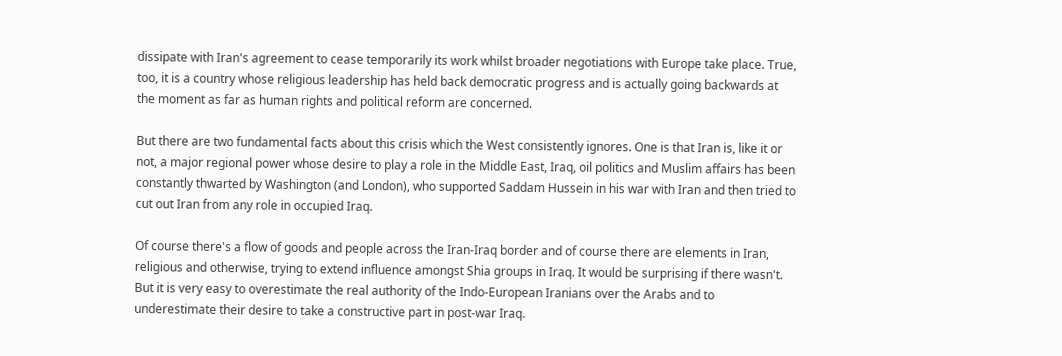dissipate with Iran's agreement to cease temporarily its work whilst broader negotiations with Europe take place. True, too, it is a country whose religious leadership has held back democratic progress and is actually going backwards at the moment as far as human rights and political reform are concerned.

But there are two fundamental facts about this crisis which the West consistently ignores. One is that Iran is, like it or not, a major regional power whose desire to play a role in the Middle East, Iraq, oil politics and Muslim affairs has been constantly thwarted by Washington (and London), who supported Saddam Hussein in his war with Iran and then tried to cut out Iran from any role in occupied Iraq.

Of course there's a flow of goods and people across the Iran-Iraq border and of course there are elements in Iran, religious and otherwise, trying to extend influence amongst Shia groups in Iraq. It would be surprising if there wasn't. But it is very easy to overestimate the real authority of the Indo-European Iranians over the Arabs and to underestimate their desire to take a constructive part in post-war Iraq.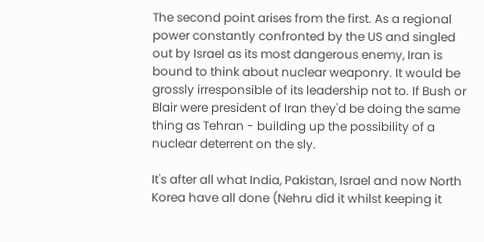The second point arises from the first. As a regional power constantly confronted by the US and singled out by Israel as its most dangerous enemy, Iran is bound to think about nuclear weaponry. It would be grossly irresponsible of its leadership not to. If Bush or Blair were president of Iran they'd be doing the same thing as Tehran - building up the possibility of a nuclear deterrent on the sly.

It's after all what India, Pakistan, Israel and now North Korea have all done (Nehru did it whilst keeping it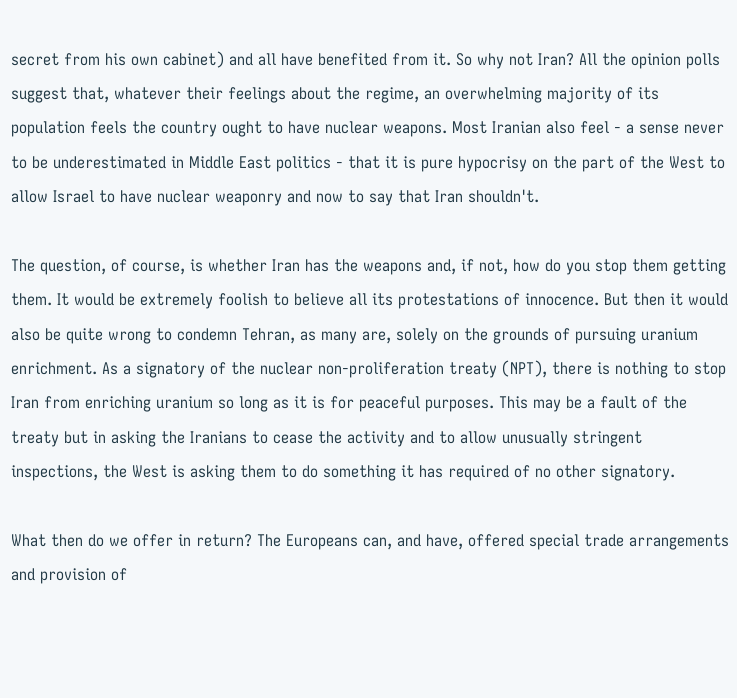secret from his own cabinet) and all have benefited from it. So why not Iran? All the opinion polls suggest that, whatever their feelings about the regime, an overwhelming majority of its population feels the country ought to have nuclear weapons. Most Iranian also feel - a sense never to be underestimated in Middle East politics - that it is pure hypocrisy on the part of the West to allow Israel to have nuclear weaponry and now to say that Iran shouldn't.

The question, of course, is whether Iran has the weapons and, if not, how do you stop them getting them. It would be extremely foolish to believe all its protestations of innocence. But then it would also be quite wrong to condemn Tehran, as many are, solely on the grounds of pursuing uranium enrichment. As a signatory of the nuclear non-proliferation treaty (NPT), there is nothing to stop Iran from enriching uranium so long as it is for peaceful purposes. This may be a fault of the treaty but in asking the Iranians to cease the activity and to allow unusually stringent inspections, the West is asking them to do something it has required of no other signatory.

What then do we offer in return? The Europeans can, and have, offered special trade arrangements and provision of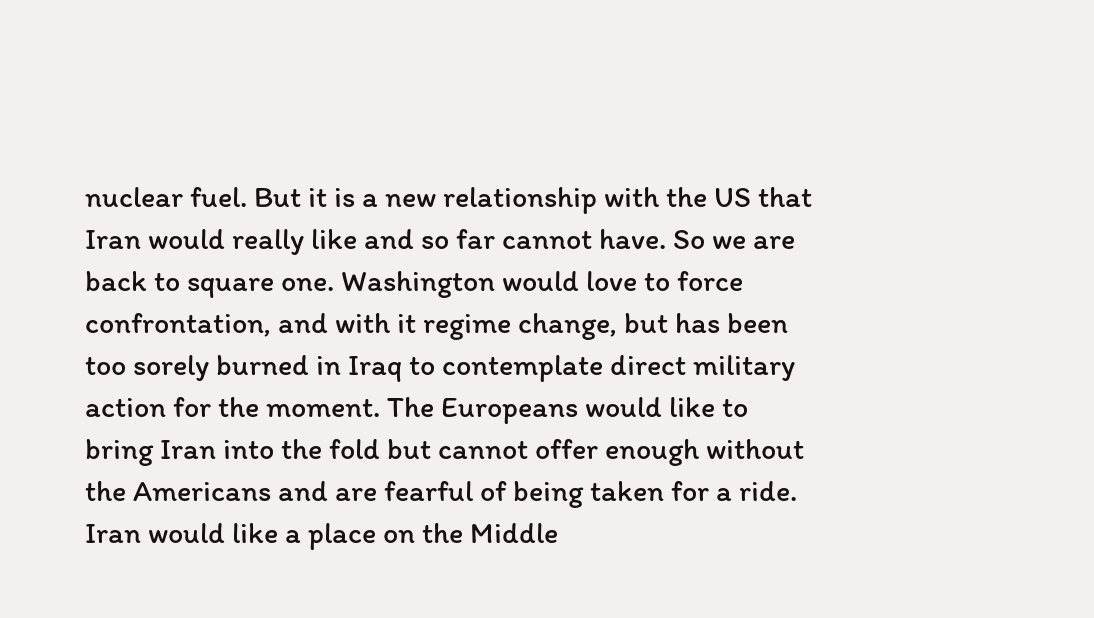nuclear fuel. But it is a new relationship with the US that Iran would really like and so far cannot have. So we are back to square one. Washington would love to force confrontation, and with it regime change, but has been too sorely burned in Iraq to contemplate direct military action for the moment. The Europeans would like to bring Iran into the fold but cannot offer enough without the Americans and are fearful of being taken for a ride. Iran would like a place on the Middle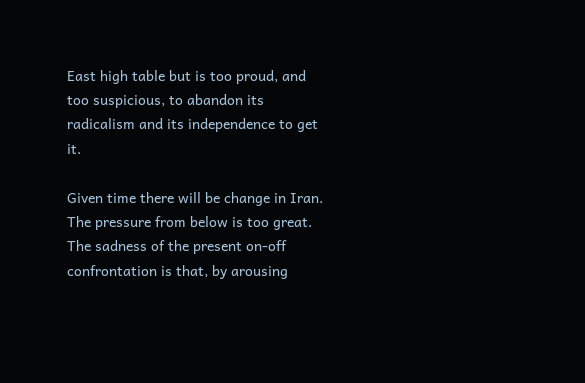East high table but is too proud, and too suspicious, to abandon its radicalism and its independence to get it.

Given time there will be change in Iran. The pressure from below is too great. The sadness of the present on-off confrontation is that, by arousing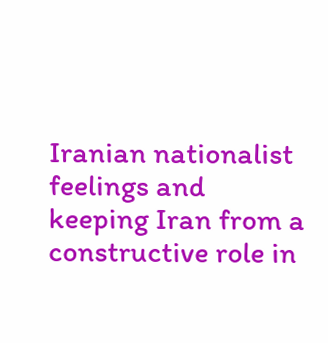Iranian nationalist feelings and keeping Iran from a constructive role in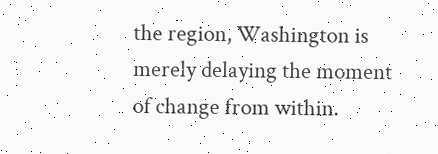the region, Washington is merely delaying the moment of change from within.